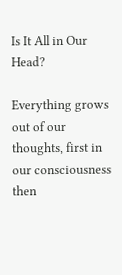Is It All in Our Head?

Everything grows out of our thoughts, first in our consciousness then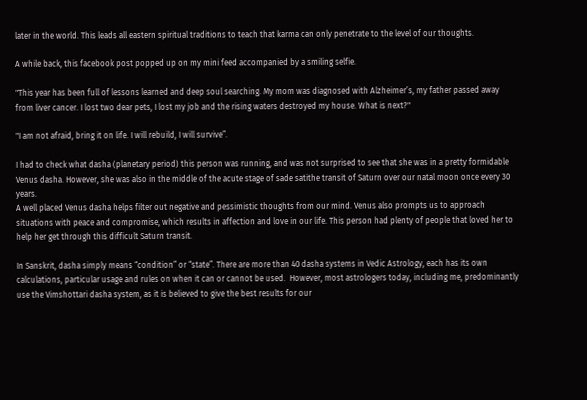later in the world. This leads all eastern spiritual traditions to teach that karma can only penetrate to the level of our thoughts.

A while back, this facebook post popped up on my mini feed accompanied by a smiling selfie.

"This year has been full of lessons learned and deep soul searching. My mom was diagnosed with Alzheimer’s, my father passed away from liver cancer. I lost two dear pets, I lost my job and the rising waters destroyed my house. What is next?"

"I am not afraid, bring it on life. I will rebuild, I will survive”.

I had to check what dasha (planetary period) this person was running, and was not surprised to see that she was in a pretty formidable Venus dasha. However, she was also in the middle of the acute stage of sade satithe transit of Saturn over our natal moon once every 30 years.
A well placed Venus dasha helps filter out negative and pessimistic thoughts from our mind. Venus also prompts us to approach situations with peace and compromise, which results in affection and love in our life. This person had plenty of people that loved her to help her get through this difficult Saturn transit.

In Sanskrit, dasha simply means “condition” or “state”. There are more than 40 dasha systems in Vedic Astrology, each has its own calculations, particular usage and rules on when it can or cannot be used.  However, most astrologers today, including me, predominantly use the Vimshottari dasha system, as it is believed to give the best results for our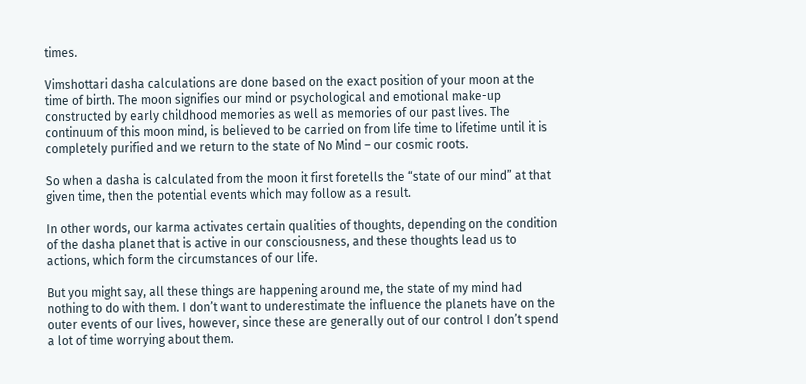times.

Vimshottari dasha calculations are done based on the exact position of your moon at the time of birth. The moon signifies our mind or psychological and emotional make-up constructed by early childhood memories as well as memories of our past lives. The continuum of this moon mind, is believed to be carried on from life time to lifetime until it is completely purified and we return to the state of No Mind – our cosmic roots.

So when a dasha is calculated from the moon it first foretells the “state of our mind” at that given time, then the potential events which may follow as a result.

In other words, our karma activates certain qualities of thoughts, depending on the condition of the dasha planet that is active in our consciousness, and these thoughts lead us to actions, which form the circumstances of our life.

But you might say, all these things are happening around me, the state of my mind had nothing to do with them. I don’t want to underestimate the influence the planets have on the outer events of our lives, however, since these are generally out of our control I don’t spend a lot of time worrying about them.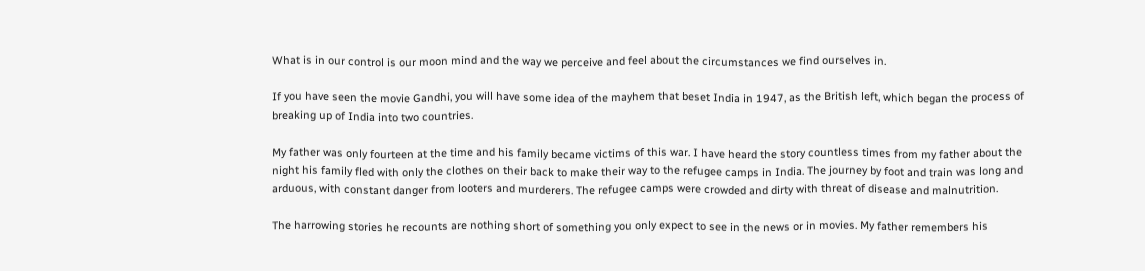What is in our control is our moon mind and the way we perceive and feel about the circumstances we find ourselves in.

If you have seen the movie Gandhi, you will have some idea of the mayhem that beset India in 1947, as the British left, which began the process of breaking up of India into two countries.

My father was only fourteen at the time and his family became victims of this war. I have heard the story countless times from my father about the night his family fled with only the clothes on their back to make their way to the refugee camps in India. The journey by foot and train was long and arduous, with constant danger from looters and murderers. The refugee camps were crowded and dirty with threat of disease and malnutrition.

The harrowing stories he recounts are nothing short of something you only expect to see in the news or in movies. My father remembers his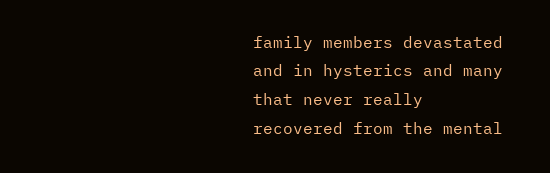family members devastated and in hysterics and many that never really recovered from the mental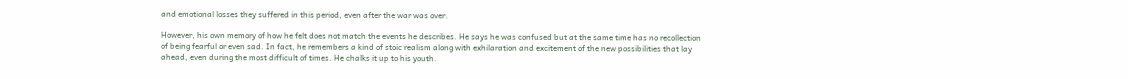and emotional losses they suffered in this period, even after the war was over.

However, his own memory of how he felt does not match the events he describes. He says he was confused but at the same time has no recollection of being fearful or even sad. In fact, he remembers a kind of stoic realism along with exhilaration and excitement of the new possibilities that lay ahead, even during the most difficult of times. He chalks it up to his youth.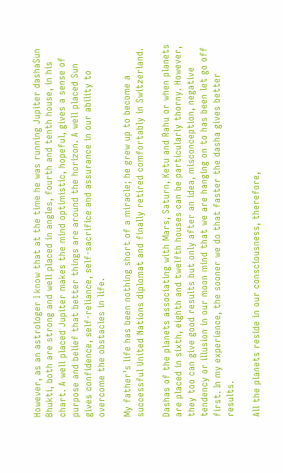However, as an astrologer I know that at the time he was running Jupiter dashaSun Bhukti, both are strong and well placed in angles, fourth and tenth house, in his chart. A well placed Jupiter makes the mind optimistic, hopeful, gives a sense of purpose and belief that better things are around the horizon. A well placed Sun gives confidence, self-reliance, self-sacrifice and assurance in our ability to overcome the obstacles in life.

My father’s life has been nothing short of a miracle; he grew up to become a successful United Nations diplomat and finally retired comfortably in Switzerland.

Dashas of the planets associating with Mars, Saturn, Ketu and Rahu or when planets are placed in sixth, eighth and twelfth houses can be particularly thorny. However, they too can give good results but only after an idea, misconception, negative tendency or illusion in our moon mind that we are hanging on to has been let go off first. In my experience, the sooner we do that faster the dasha gives better results.

All the planets reside in our consciousness, therefore,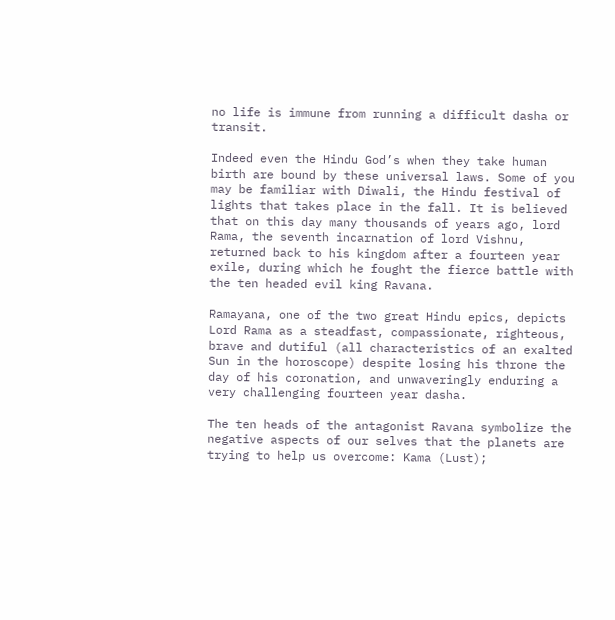no life is immune from running a difficult dasha or transit.

Indeed even the Hindu God’s when they take human birth are bound by these universal laws. Some of you may be familiar with Diwali, the Hindu festival of lights that takes place in the fall. It is believed that on this day many thousands of years ago, lord Rama, the seventh incarnation of lord Vishnu, returned back to his kingdom after a fourteen year exile, during which he fought the fierce battle with the ten headed evil king Ravana.

Ramayana, one of the two great Hindu epics, depicts Lord Rama as a steadfast, compassionate, righteous, brave and dutiful (all characteristics of an exalted Sun in the horoscope) despite losing his throne the day of his coronation, and unwaveringly enduring a very challenging fourteen year dasha.

The ten heads of the antagonist Ravana symbolize the negative aspects of our selves that the planets are trying to help us overcome: Kama (Lust);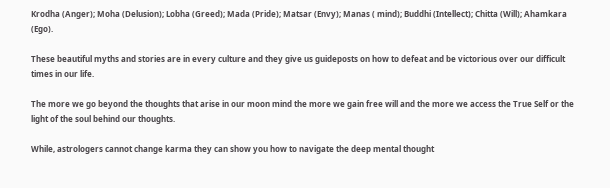Krodha (Anger); Moha (Delusion); Lobha (Greed); Mada (Pride); Matsar (Envy); Manas ( mind); Buddhi (Intellect); Chitta (Will); Ahamkara (Ego).

These beautiful myths and stories are in every culture and they give us guideposts on how to defeat and be victorious over our difficult times in our life.

The more we go beyond the thoughts that arise in our moon mind the more we gain free will and the more we access the True Self or the light of the soul behind our thoughts.

While, astrologers cannot change karma they can show you how to navigate the deep mental thought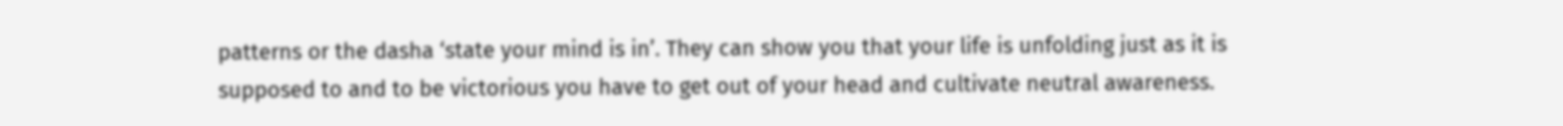patterns or the dasha ‘state your mind is in’. They can show you that your life is unfolding just as it is supposed to and to be victorious you have to get out of your head and cultivate neutral awareness.